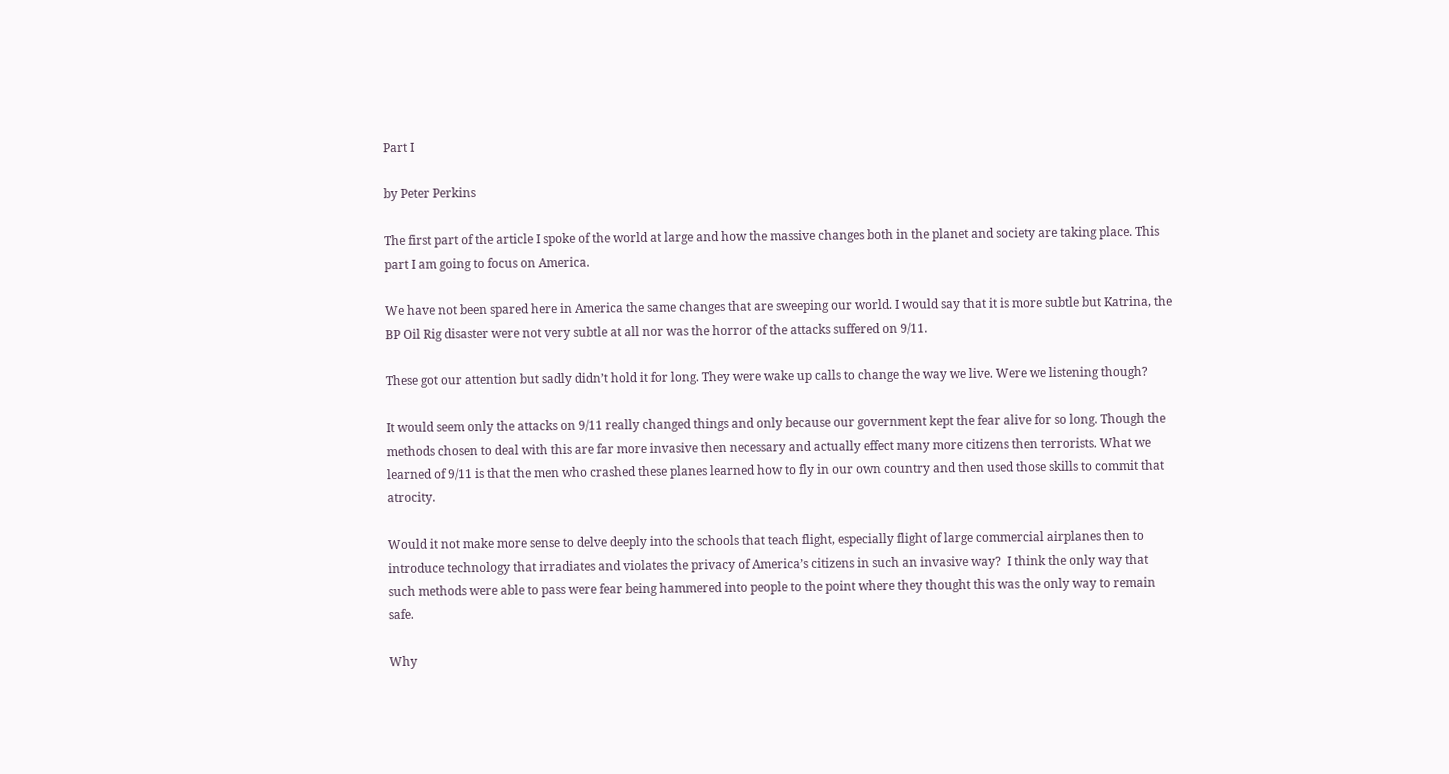Part I

by Peter Perkins

The first part of the article I spoke of the world at large and how the massive changes both in the planet and society are taking place. This part I am going to focus on America.

We have not been spared here in America the same changes that are sweeping our world. I would say that it is more subtle but Katrina, the BP Oil Rig disaster were not very subtle at all nor was the horror of the attacks suffered on 9/11.

These got our attention but sadly didn’t hold it for long. They were wake up calls to change the way we live. Were we listening though?

It would seem only the attacks on 9/11 really changed things and only because our government kept the fear alive for so long. Though the methods chosen to deal with this are far more invasive then necessary and actually effect many more citizens then terrorists. What we learned of 9/11 is that the men who crashed these planes learned how to fly in our own country and then used those skills to commit that atrocity.

Would it not make more sense to delve deeply into the schools that teach flight, especially flight of large commercial airplanes then to introduce technology that irradiates and violates the privacy of America’s citizens in such an invasive way?  I think the only way that such methods were able to pass were fear being hammered into people to the point where they thought this was the only way to remain safe.

Why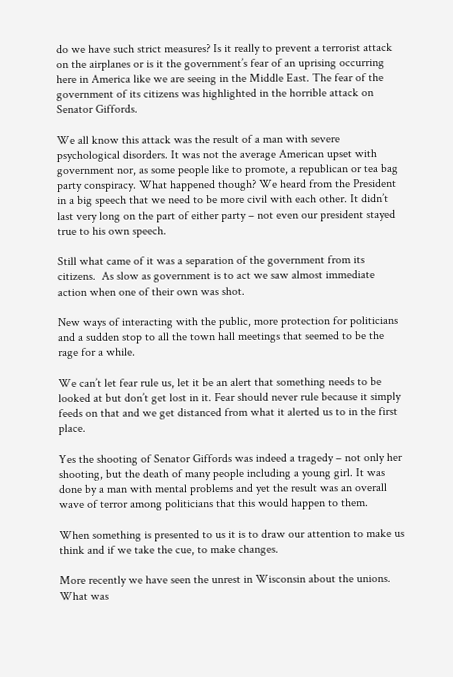do we have such strict measures? Is it really to prevent a terrorist attack on the airplanes or is it the government’s fear of an uprising occurring here in America like we are seeing in the Middle East. The fear of the government of its citizens was highlighted in the horrible attack on Senator Giffords.

We all know this attack was the result of a man with severe psychological disorders. It was not the average American upset with government nor, as some people like to promote, a republican or tea bag party conspiracy. What happened though? We heard from the President in a big speech that we need to be more civil with each other. It didn’t last very long on the part of either party – not even our president stayed true to his own speech.

Still what came of it was a separation of the government from its citizens.  As slow as government is to act we saw almost immediate action when one of their own was shot.

New ways of interacting with the public, more protection for politicians and a sudden stop to all the town hall meetings that seemed to be the rage for a while.

We can’t let fear rule us, let it be an alert that something needs to be looked at but don’t get lost in it. Fear should never rule because it simply feeds on that and we get distanced from what it alerted us to in the first place.

Yes the shooting of Senator Giffords was indeed a tragedy – not only her shooting, but the death of many people including a young girl. It was done by a man with mental problems and yet the result was an overall wave of terror among politicians that this would happen to them.

When something is presented to us it is to draw our attention to make us think and if we take the cue, to make changes.

More recently we have seen the unrest in Wisconsin about the unions. What was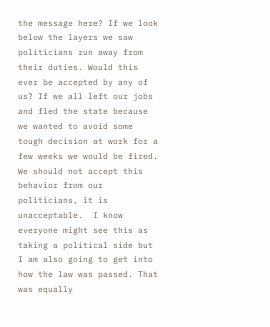the message here? If we look below the layers we saw politicians run away from their duties. Would this ever be accepted by any of us? If we all left our jobs and fled the state because we wanted to avoid some tough decision at work for a few weeks we would be fired. We should not accept this behavior from our politicians, it is unacceptable.  I know everyone might see this as taking a political side but I am also going to get into how the law was passed. That was equally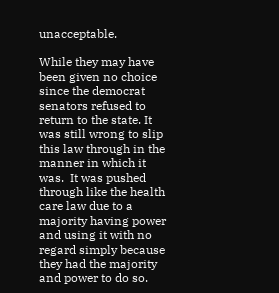unacceptable.

While they may have been given no choice since the democrat senators refused to return to the state. It was still wrong to slip this law through in the manner in which it was.  It was pushed through like the health care law due to a majority having power and using it with no regard simply because they had the majority and power to do so.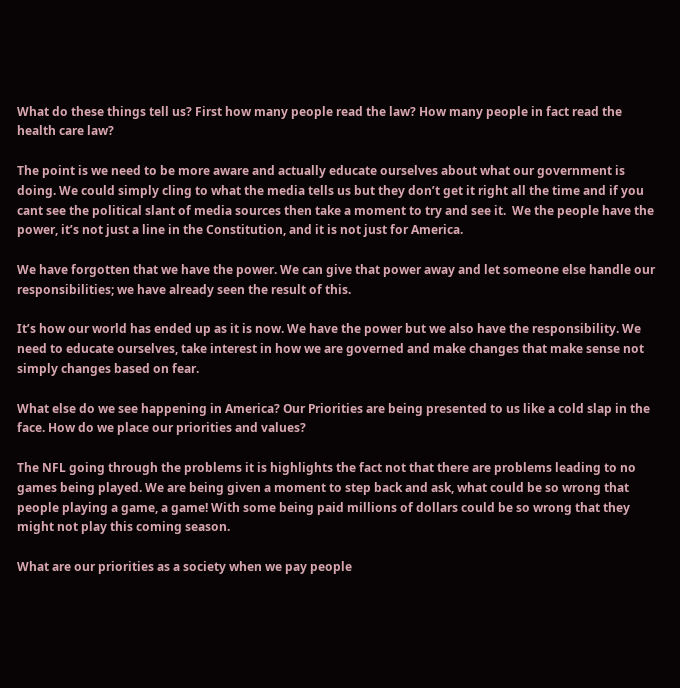What do these things tell us? First how many people read the law? How many people in fact read the health care law?

The point is we need to be more aware and actually educate ourselves about what our government is doing. We could simply cling to what the media tells us but they don’t get it right all the time and if you cant see the political slant of media sources then take a moment to try and see it.  We the people have the power, it’s not just a line in the Constitution, and it is not just for America.

We have forgotten that we have the power. We can give that power away and let someone else handle our responsibilities; we have already seen the result of this.

It’s how our world has ended up as it is now. We have the power but we also have the responsibility. We need to educate ourselves, take interest in how we are governed and make changes that make sense not simply changes based on fear.

What else do we see happening in America? Our Priorities are being presented to us like a cold slap in the face. How do we place our priorities and values?

The NFL going through the problems it is highlights the fact not that there are problems leading to no games being played. We are being given a moment to step back and ask, what could be so wrong that people playing a game, a game! With some being paid millions of dollars could be so wrong that they might not play this coming season.

What are our priorities as a society when we pay people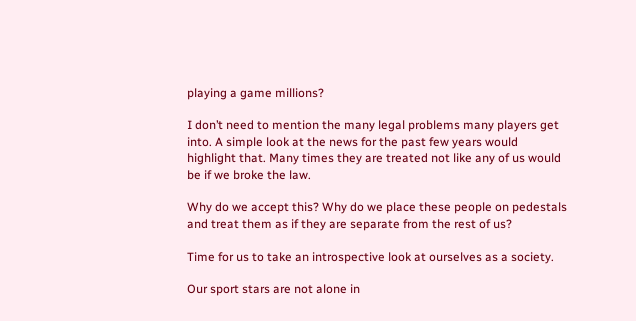playing a game millions?

I don’t need to mention the many legal problems many players get into. A simple look at the news for the past few years would highlight that. Many times they are treated not like any of us would be if we broke the law.

Why do we accept this? Why do we place these people on pedestals and treat them as if they are separate from the rest of us?

Time for us to take an introspective look at ourselves as a society.

Our sport stars are not alone in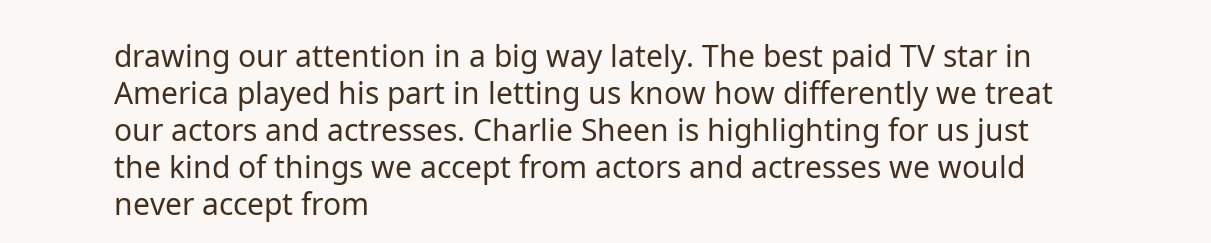drawing our attention in a big way lately. The best paid TV star in America played his part in letting us know how differently we treat our actors and actresses. Charlie Sheen is highlighting for us just the kind of things we accept from actors and actresses we would never accept from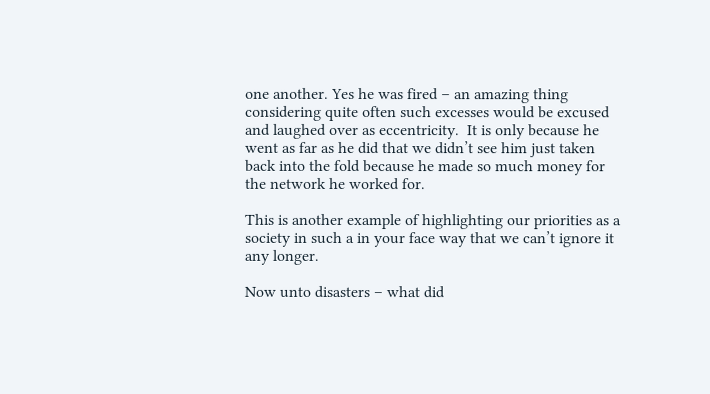one another. Yes he was fired – an amazing thing considering quite often such excesses would be excused and laughed over as eccentricity.  It is only because he went as far as he did that we didn’t see him just taken back into the fold because he made so much money for the network he worked for.

This is another example of highlighting our priorities as a society in such a in your face way that we can’t ignore it any longer.

Now unto disasters – what did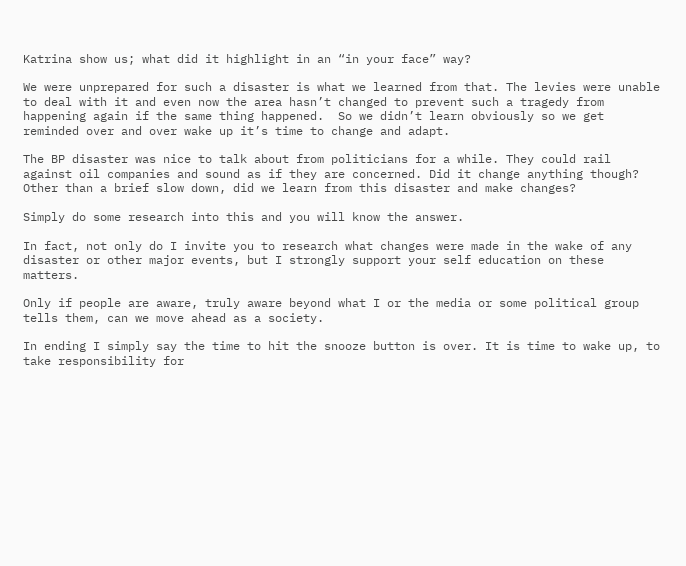Katrina show us; what did it highlight in an “in your face” way?

We were unprepared for such a disaster is what we learned from that. The levies were unable to deal with it and even now the area hasn’t changed to prevent such a tragedy from happening again if the same thing happened.  So we didn’t learn obviously so we get reminded over and over wake up it’s time to change and adapt.

The BP disaster was nice to talk about from politicians for a while. They could rail against oil companies and sound as if they are concerned. Did it change anything though? Other than a brief slow down, did we learn from this disaster and make changes?

Simply do some research into this and you will know the answer.

In fact, not only do I invite you to research what changes were made in the wake of any disaster or other major events, but I strongly support your self education on these matters.

Only if people are aware, truly aware beyond what I or the media or some political group tells them, can we move ahead as a society.

In ending I simply say the time to hit the snooze button is over. It is time to wake up, to take responsibility for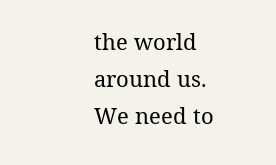the world around us. We need to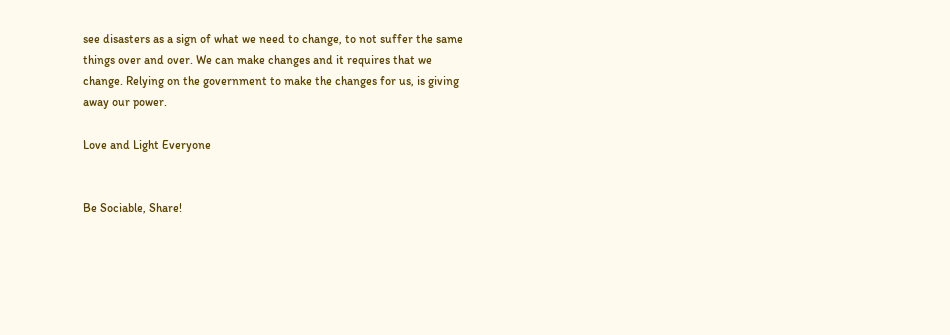see disasters as a sign of what we need to change, to not suffer the same things over and over. We can make changes and it requires that we change. Relying on the government to make the changes for us, is giving away our power.

Love and Light Everyone


Be Sociable, Share!